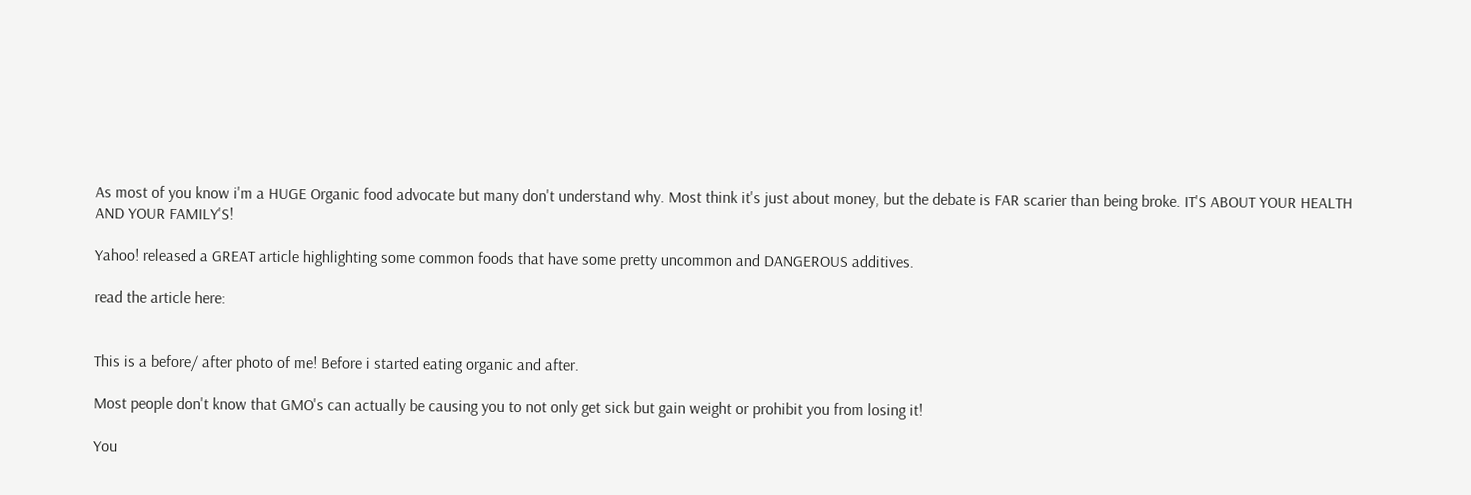As most of you know i'm a HUGE Organic food advocate but many don't understand why. Most think it's just about money, but the debate is FAR scarier than being broke. IT'S ABOUT YOUR HEALTH AND YOUR FAMILY'S!

Yahoo! released a GREAT article highlighting some common foods that have some pretty uncommon and DANGEROUS additives.

read the article here:


This is a before/ after photo of me! Before i started eating organic and after.

Most people don't know that GMO's can actually be causing you to not only get sick but gain weight or prohibit you from losing it!

You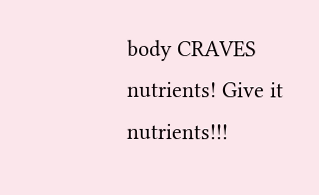body CRAVES nutrients! Give it nutrients!!!